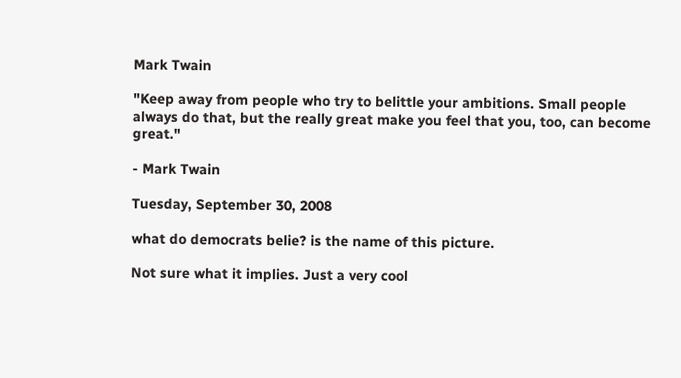Mark Twain

"Keep away from people who try to belittle your ambitions. Small people always do that, but the really great make you feel that you, too, can become great."

- Mark Twain

Tuesday, September 30, 2008

what do democrats belie? is the name of this picture.

Not sure what it implies. Just a very cool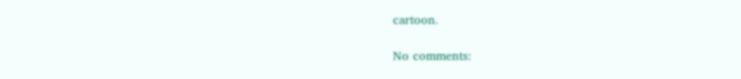cartoon.

No comments: